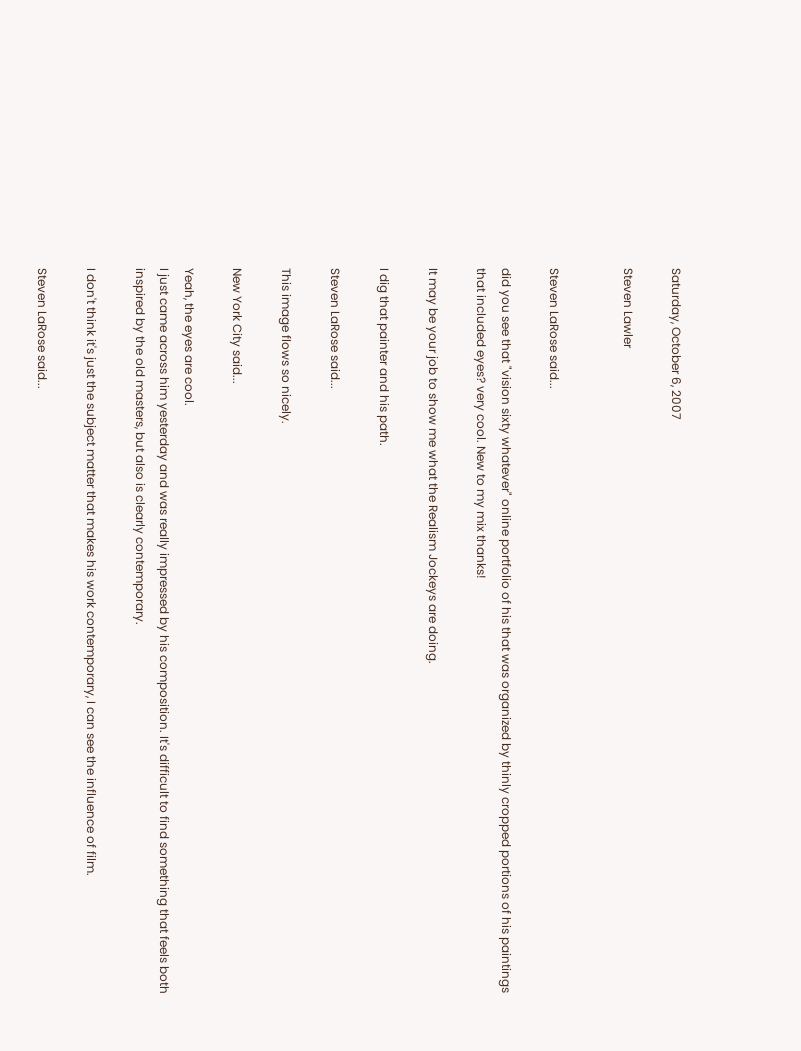Saturday, October 6, 2007

Steven Lawler


Steven LaRose said...

did you see that "vision sixty whatever" online portfolio of his that was organized by thinly cropped portions of his paintings that included eyes? very cool. New to my mix thanks!

It may be your job to show me what the Realism Jockeys are doing.

I dig that painter and his path.

Steven LaRose said...

This image flows so nicely.

New York City said...

Yeah, the eyes are cool.
I just came across him yesterday and was really impressed by his composition. It's difficult to find something that feels both inspired by the old masters, but also is clearly contemporary.

I don't think it's just the subject matter that makes his work contemporary, I can see the influence of film.

Steven LaRose said...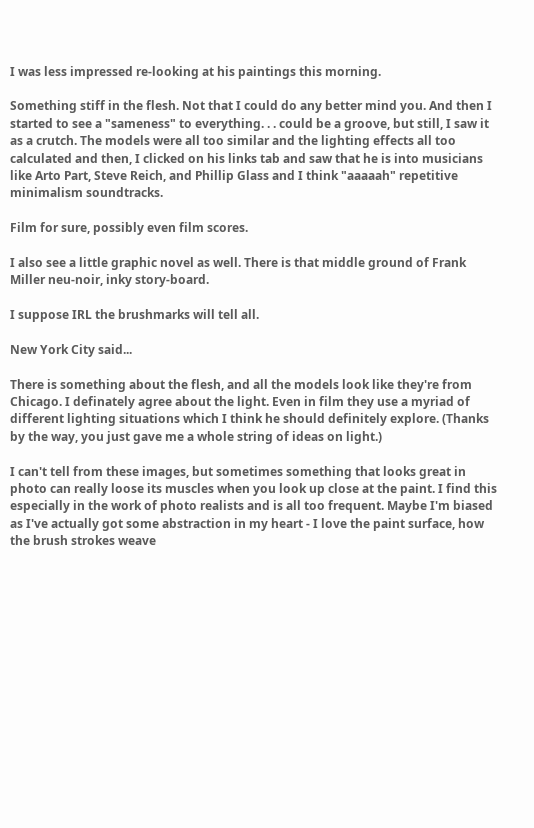I was less impressed re-looking at his paintings this morning.

Something stiff in the flesh. Not that I could do any better mind you. And then I started to see a "sameness" to everything. . . could be a groove, but still, I saw it as a crutch. The models were all too similar and the lighting effects all too calculated and then, I clicked on his links tab and saw that he is into musicians like Arto Part, Steve Reich, and Phillip Glass and I think "aaaaah" repetitive minimalism soundtracks.

Film for sure, possibly even film scores.

I also see a little graphic novel as well. There is that middle ground of Frank Miller neu-noir, inky story-board.

I suppose IRL the brushmarks will tell all.

New York City said...

There is something about the flesh, and all the models look like they're from Chicago. I definately agree about the light. Even in film they use a myriad of different lighting situations which I think he should definitely explore. (Thanks by the way, you just gave me a whole string of ideas on light.)

I can't tell from these images, but sometimes something that looks great in photo can really loose its muscles when you look up close at the paint. I find this especially in the work of photo realists and is all too frequent. Maybe I'm biased as I've actually got some abstraction in my heart - I love the paint surface, how the brush strokes weave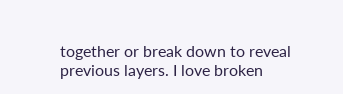together or break down to reveal previous layers. I love broken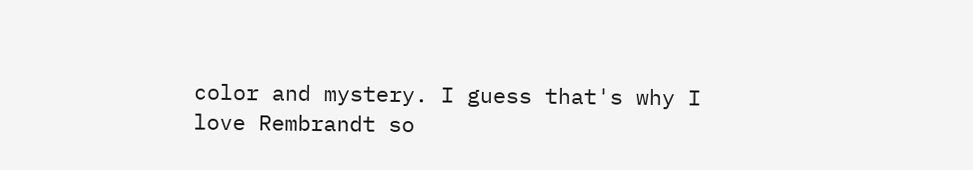color and mystery. I guess that's why I love Rembrandt so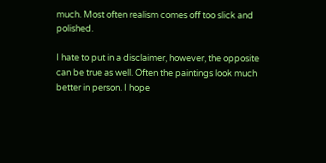much. Most often realism comes off too slick and polished.

I hate to put in a disclaimer, however, the opposite can be true as well. Often the paintings look much better in person. I hope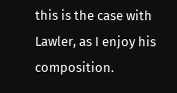this is the case with Lawler, as I enjoy his composition.